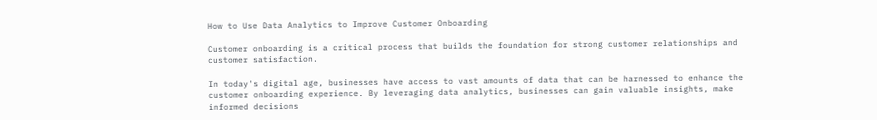How to Use Data Analytics to Improve Customer Onboarding

Customer onboarding is a critical process that builds the foundation for strong customer relationships and customer satisfaction.

In today's digital age, businesses have access to vast amounts of data that can be harnessed to enhance the customer onboarding experience. By leveraging data analytics, businesses can gain valuable insights, make informed decisions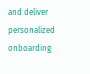and deliver personalized onboarding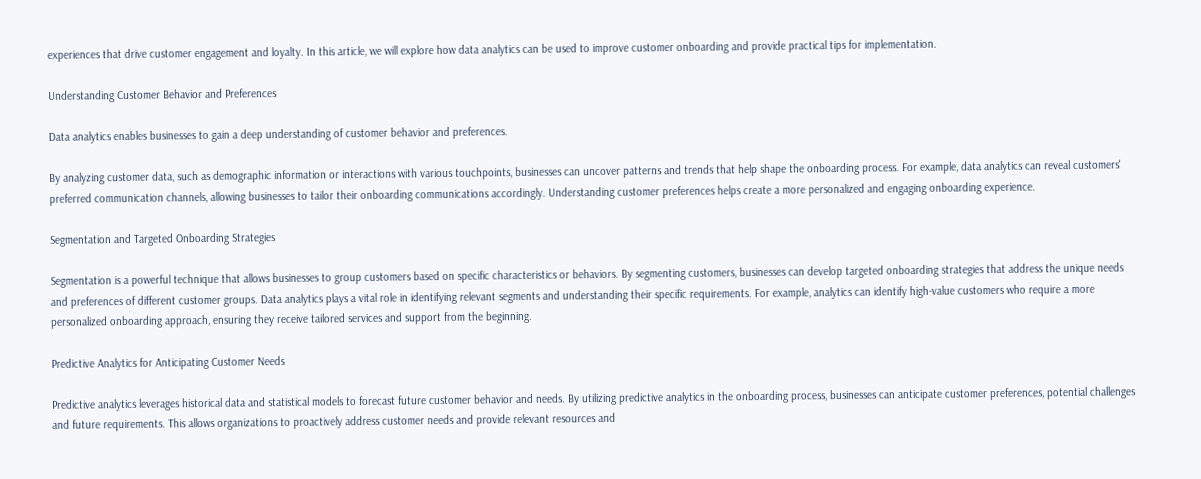experiences that drive customer engagement and loyalty. In this article, we will explore how data analytics can be used to improve customer onboarding and provide practical tips for implementation.

Understanding Customer Behavior and Preferences

Data analytics enables businesses to gain a deep understanding of customer behavior and preferences.

By analyzing customer data, such as demographic information or interactions with various touchpoints, businesses can uncover patterns and trends that help shape the onboarding process. For example, data analytics can reveal customers' preferred communication channels, allowing businesses to tailor their onboarding communications accordingly. Understanding customer preferences helps create a more personalized and engaging onboarding experience.

Segmentation and Targeted Onboarding Strategies

Segmentation is a powerful technique that allows businesses to group customers based on specific characteristics or behaviors. By segmenting customers, businesses can develop targeted onboarding strategies that address the unique needs and preferences of different customer groups. Data analytics plays a vital role in identifying relevant segments and understanding their specific requirements. For example, analytics can identify high-value customers who require a more personalized onboarding approach, ensuring they receive tailored services and support from the beginning.

Predictive Analytics for Anticipating Customer Needs

Predictive analytics leverages historical data and statistical models to forecast future customer behavior and needs. By utilizing predictive analytics in the onboarding process, businesses can anticipate customer preferences, potential challenges and future requirements. This allows organizations to proactively address customer needs and provide relevant resources and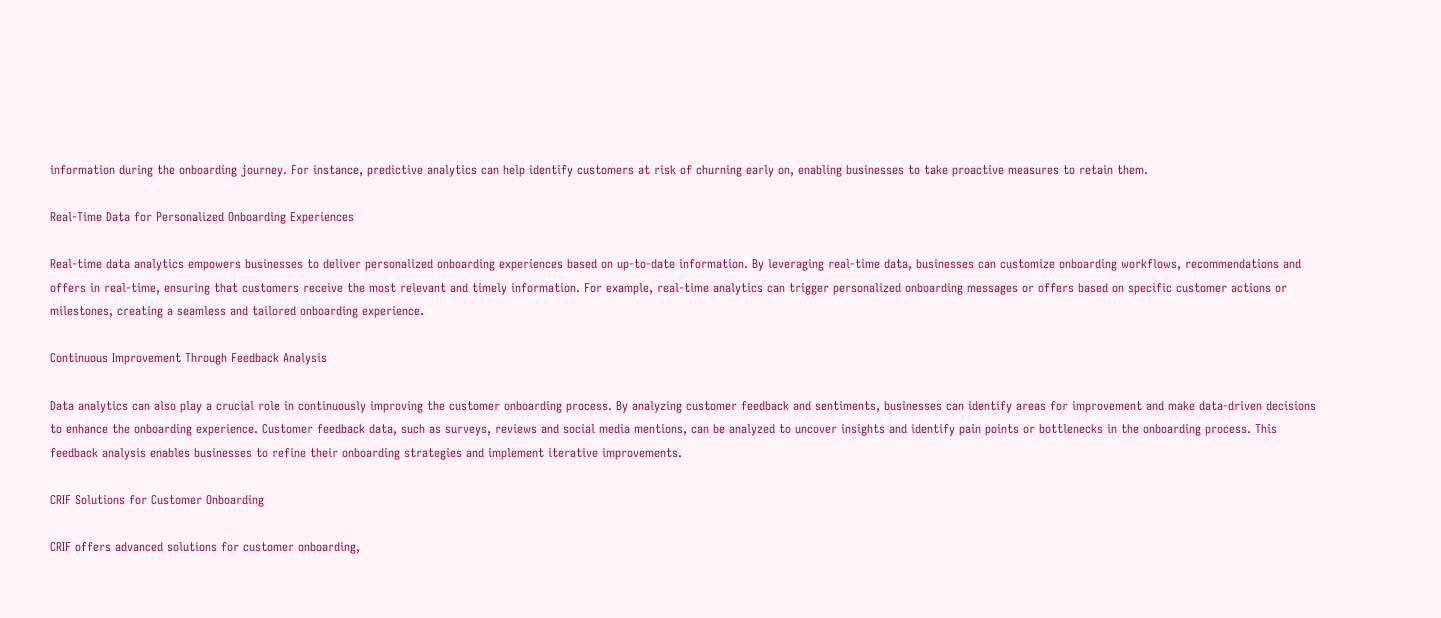information during the onboarding journey. For instance, predictive analytics can help identify customers at risk of churning early on, enabling businesses to take proactive measures to retain them.

Real-Time Data for Personalized Onboarding Experiences

Real-time data analytics empowers businesses to deliver personalized onboarding experiences based on up-to-date information. By leveraging real-time data, businesses can customize onboarding workflows, recommendations and offers in real-time, ensuring that customers receive the most relevant and timely information. For example, real-time analytics can trigger personalized onboarding messages or offers based on specific customer actions or milestones, creating a seamless and tailored onboarding experience.

Continuous Improvement Through Feedback Analysis

Data analytics can also play a crucial role in continuously improving the customer onboarding process. By analyzing customer feedback and sentiments, businesses can identify areas for improvement and make data-driven decisions to enhance the onboarding experience. Customer feedback data, such as surveys, reviews and social media mentions, can be analyzed to uncover insights and identify pain points or bottlenecks in the onboarding process. This feedback analysis enables businesses to refine their onboarding strategies and implement iterative improvements.

CRIF Solutions for Customer Onboarding

CRIF offers advanced solutions for customer onboarding,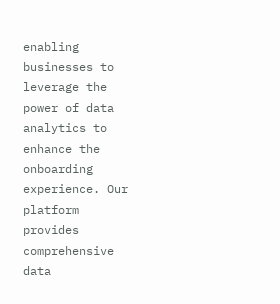enabling businesses to leverage the power of data analytics to enhance the onboarding experience. Our platform provides comprehensive data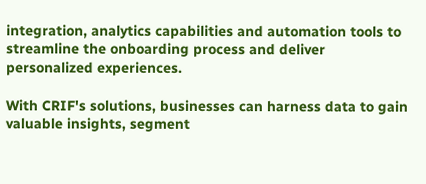integration, analytics capabilities and automation tools to streamline the onboarding process and deliver personalized experiences.

With CRIF's solutions, businesses can harness data to gain valuable insights, segment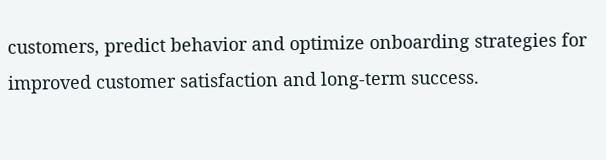customers, predict behavior and optimize onboarding strategies for improved customer satisfaction and long-term success.